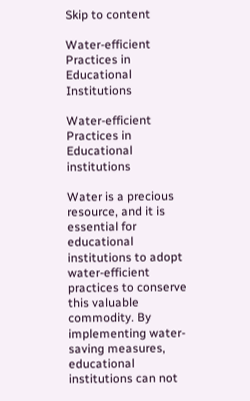Skip to content

Water-efficient Practices in Educational Institutions

Water-efficient Practices in Educational institutions

Water is a precious resource, and it is essential for educational institutions to adopt water-efficient practices to conserve this valuable commodity. By implementing water-saving measures, educational institutions can not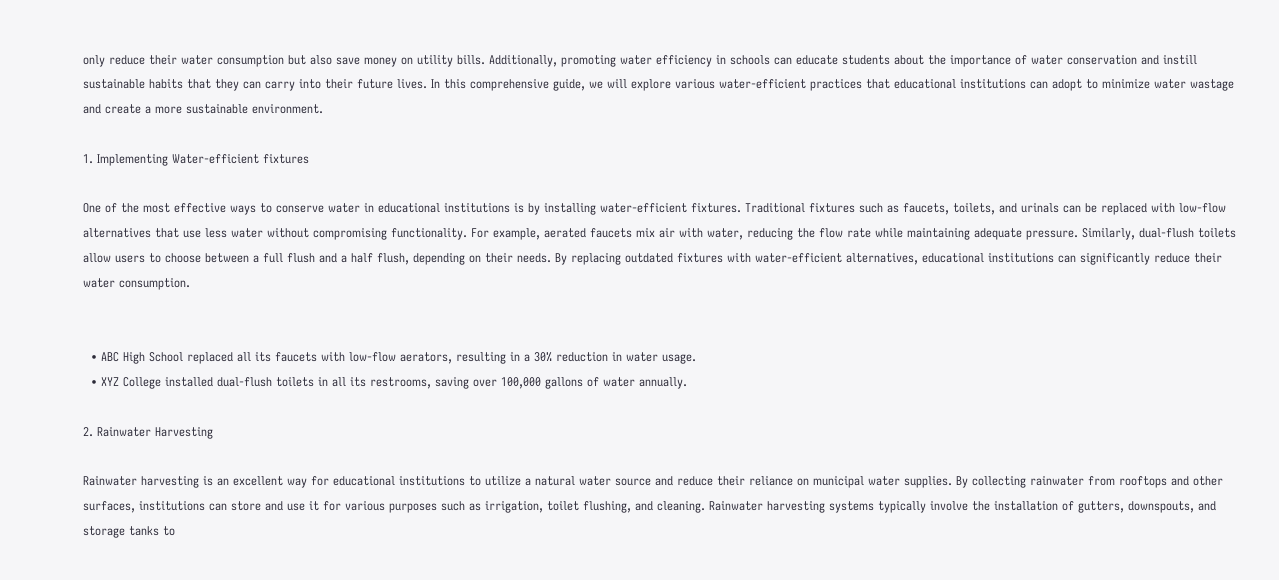only reduce their water consumption but also save money on utility bills. Additionally, promoting water efficiency in schools can educate students about the importance of water conservation and instill sustainable habits that they can carry into their future lives. In this comprehensive guide, we will explore various water-efficient practices that educational institutions can adopt to minimize water wastage and create a more sustainable environment.

1. Implementing Water-efficient fixtures

One of the most effective ways to conserve water in educational institutions is by installing water-efficient fixtures. Traditional fixtures such as faucets, toilets, and urinals can be replaced with low-flow alternatives that use less water without compromising functionality. For example, aerated faucets mix air with water, reducing the flow rate while maintaining adequate pressure. Similarly, dual-flush toilets allow users to choose between a full flush and a half flush, depending on their needs. By replacing outdated fixtures with water-efficient alternatives, educational institutions can significantly reduce their water consumption.


  • ABC High School replaced all its faucets with low-flow aerators, resulting in a 30% reduction in water usage.
  • XYZ College installed dual-flush toilets in all its restrooms, saving over 100,000 gallons of water annually.

2. Rainwater Harvesting

Rainwater harvesting is an excellent way for educational institutions to utilize a natural water source and reduce their reliance on municipal water supplies. By collecting rainwater from rooftops and other surfaces, institutions can store and use it for various purposes such as irrigation, toilet flushing, and cleaning. Rainwater harvesting systems typically involve the installation of gutters, downspouts, and storage tanks to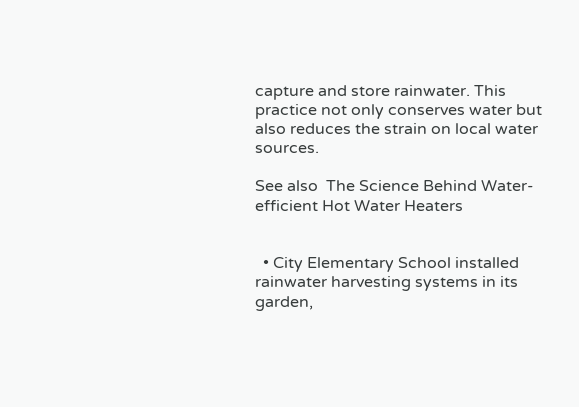capture and store rainwater. This practice not only conserves water but also reduces the strain on local water sources.

See also  The Science Behind Water-efficient Hot Water Heaters


  • City Elementary School installed rainwater harvesting systems in its garden,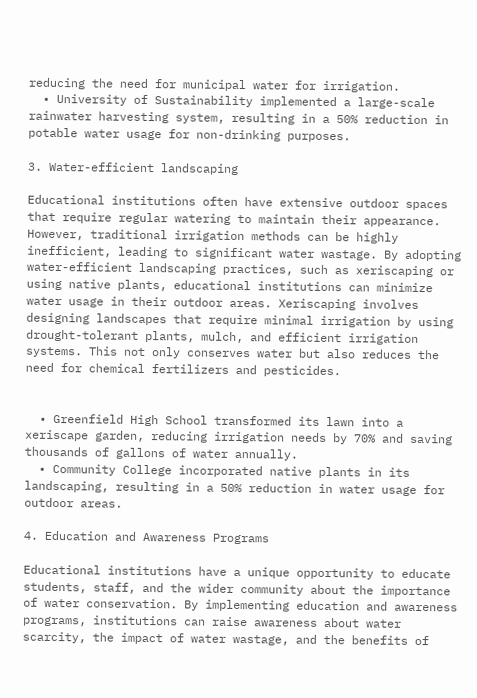reducing the need for municipal water for irrigation.
  • University of Sustainability implemented a large-scale rainwater harvesting system, resulting in a 50% reduction in potable water usage for non-drinking purposes.

3. Water-efficient landscaping

Educational institutions often have extensive outdoor spaces that require regular watering to maintain their appearance. However, traditional irrigation methods can be highly inefficient, leading to significant water wastage. By adopting water-efficient landscaping practices, such as xeriscaping or using native plants, educational institutions can minimize water usage in their outdoor areas. Xeriscaping involves designing landscapes that require minimal irrigation by using drought-tolerant plants, mulch, and efficient irrigation systems. This not only conserves water but also reduces the need for chemical fertilizers and pesticides.


  • Greenfield High School transformed its lawn into a xeriscape garden, reducing irrigation needs by 70% and saving thousands of gallons of water annually.
  • Community College incorporated native plants in its landscaping, resulting in a 50% reduction in water usage for outdoor areas.

4. Education and Awareness Programs

Educational institutions have a unique opportunity to educate students, staff, and the wider community about the importance of water conservation. By implementing education and awareness programs, institutions can raise awareness about water scarcity, the impact of water wastage, and the benefits of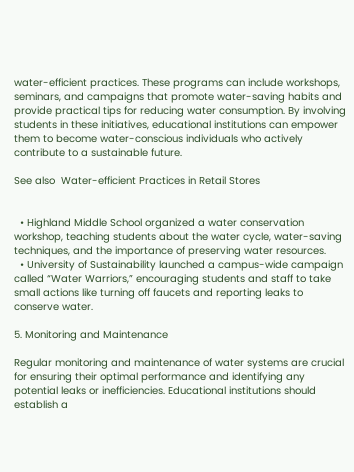water-efficient practices. These programs can include workshops, seminars, and campaigns that promote water-saving habits and provide practical tips for reducing water consumption. By involving students in these initiatives, educational institutions can empower them to become water-conscious individuals who actively contribute to a sustainable future.

See also  Water-efficient Practices in Retail Stores


  • Highland Middle School organized a water conservation workshop, teaching students about the water cycle, water-saving techniques, and the importance of preserving water resources.
  • University of Sustainability launched a campus-wide campaign called “Water Warriors,” encouraging students and staff to take small actions like turning off faucets and reporting leaks to conserve water.

5. Monitoring and Maintenance

Regular monitoring and maintenance of water systems are crucial for ensuring their optimal performance and identifying any potential leaks or inefficiencies. Educational institutions should establish a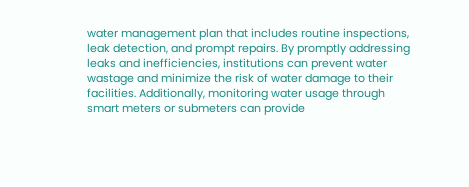water management plan that includes routine inspections, leak detection, and prompt repairs. By promptly addressing leaks and inefficiencies, institutions can prevent water wastage and minimize the risk of water damage to their facilities. Additionally, monitoring water usage through smart meters or submeters can provide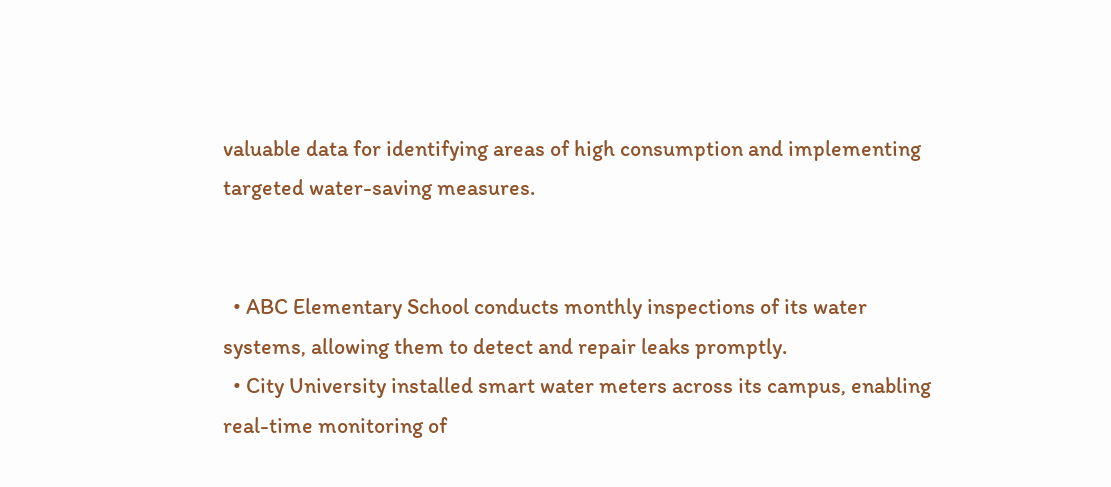valuable data for identifying areas of high consumption and implementing targeted water-saving measures.


  • ABC Elementary School conducts monthly inspections of its water systems, allowing them to detect and repair leaks promptly.
  • City University installed smart water meters across its campus, enabling real-time monitoring of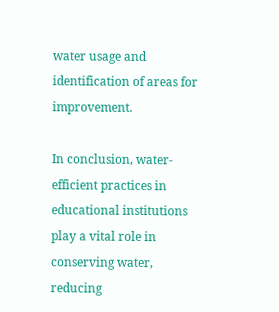water usage and identification of areas for improvement.

In conclusion, water-efficient practices in educational institutions play a vital role in conserving water, reducing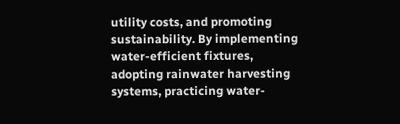utility costs, and promoting sustainability. By implementing water-efficient fixtures, adopting rainwater harvesting systems, practicing water-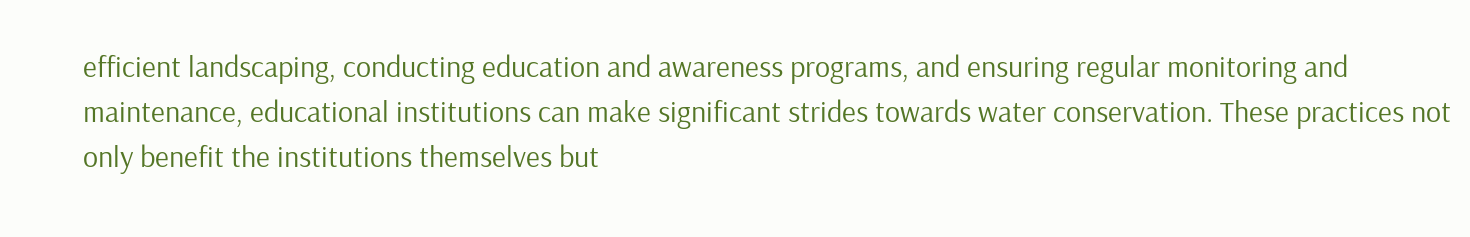efficient landscaping, conducting education and awareness programs, and ensuring regular monitoring and maintenance, educational institutions can make significant strides towards water conservation. These practices not only benefit the institutions themselves but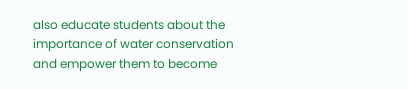also educate students about the importance of water conservation and empower them to become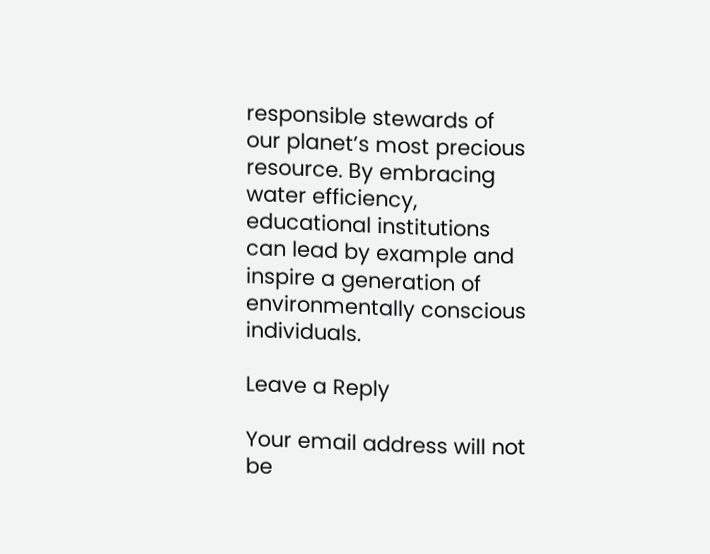responsible stewards of our planet’s most precious resource. By embracing water efficiency, educational institutions can lead by example and inspire a generation of environmentally conscious individuals.

Leave a Reply

Your email address will not be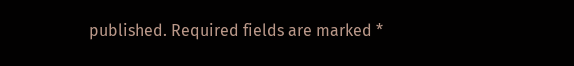published. Required fields are marked *